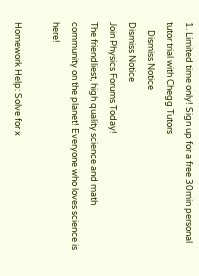1. Limited time only! Sign up for a free 30min personal tutor trial with Chegg Tutors
    Dismiss Notice
Dismiss Notice
Join Physics Forums Today!
The friendliest, high quality science and math community on the planet! Everyone who loves science is here!

Homework Help: Solve for x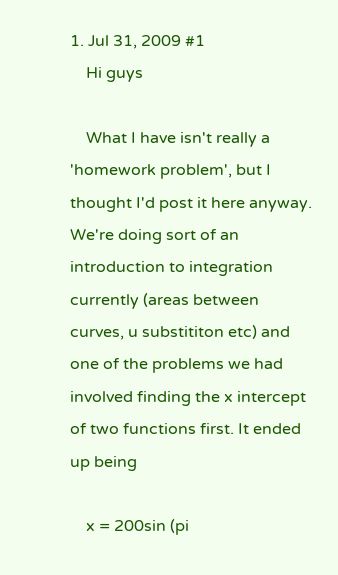1. Jul 31, 2009 #1
    Hi guys

    What I have isn't really a 'homework problem', but I thought I'd post it here anyway. We're doing sort of an introduction to integration currently (areas between curves, u substititon etc) and one of the problems we had involved finding the x intercept of two functions first. It ended up being

    x = 200sin (pi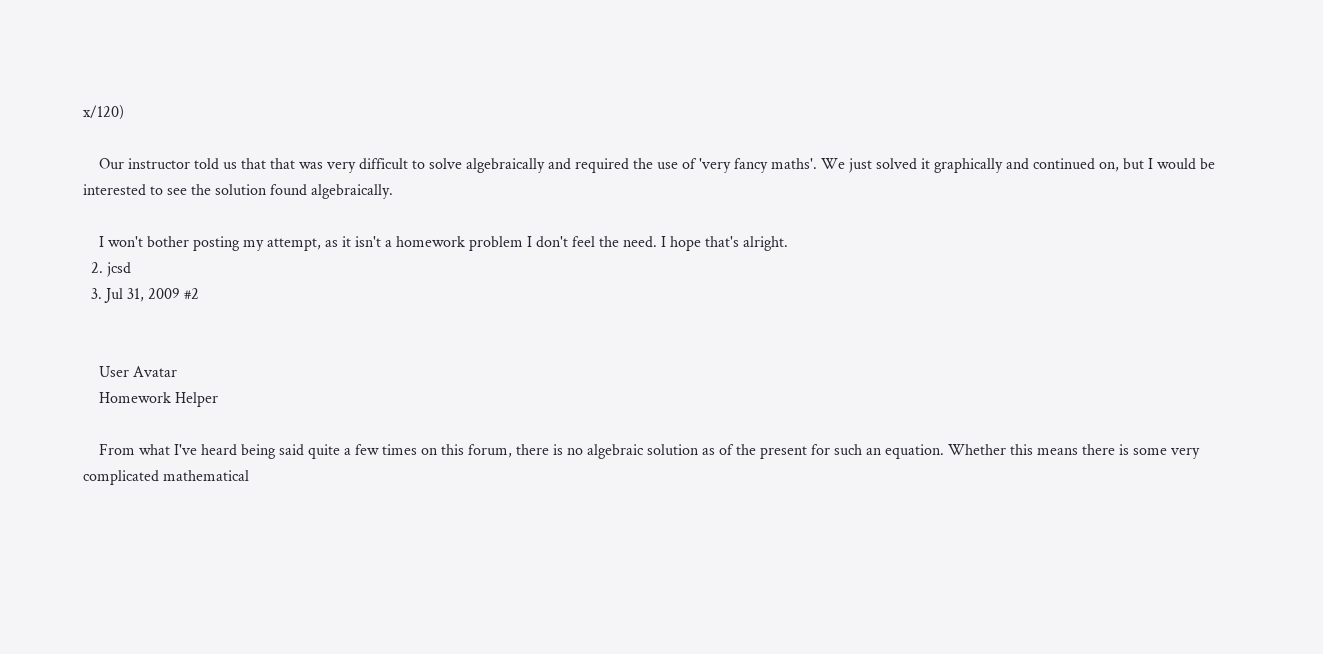x/120)

    Our instructor told us that that was very difficult to solve algebraically and required the use of 'very fancy maths'. We just solved it graphically and continued on, but I would be interested to see the solution found algebraically.

    I won't bother posting my attempt, as it isn't a homework problem I don't feel the need. I hope that's alright.
  2. jcsd
  3. Jul 31, 2009 #2


    User Avatar
    Homework Helper

    From what I've heard being said quite a few times on this forum, there is no algebraic solution as of the present for such an equation. Whether this means there is some very complicated mathematical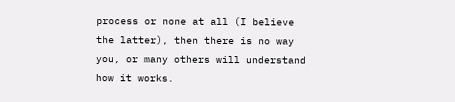process or none at all (I believe the latter), then there is no way you, or many others will understand how it works.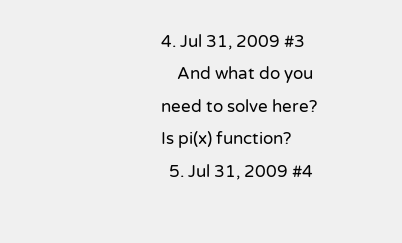4. Jul 31, 2009 #3
    And what do you need to solve here? Is pi(x) function?
  5. Jul 31, 2009 #4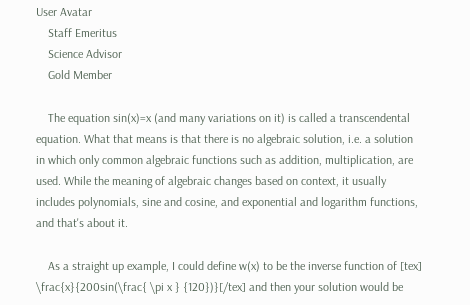User Avatar
    Staff Emeritus
    Science Advisor
    Gold Member

    The equation sin(x)=x (and many variations on it) is called a transcendental equation. What that means is that there is no algebraic solution, i.e. a solution in which only common algebraic functions such as addition, multiplication, are used. While the meaning of algebraic changes based on context, it usually includes polynomials, sine and cosine, and exponential and logarithm functions, and that's about it.

    As a straight up example, I could define w(x) to be the inverse function of [tex] \frac{x}{200sin(\frac{ \pi x } {120})}[/tex] and then your solution would be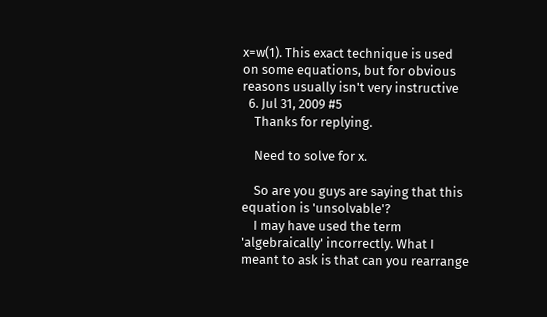x=w(1). This exact technique is used on some equations, but for obvious reasons usually isn't very instructive
  6. Jul 31, 2009 #5
    Thanks for replying.

    Need to solve for x.

    So are you guys are saying that this equation is 'unsolvable'?
    I may have used the term 'algebraically' incorrectly. What I meant to ask is that can you rearrange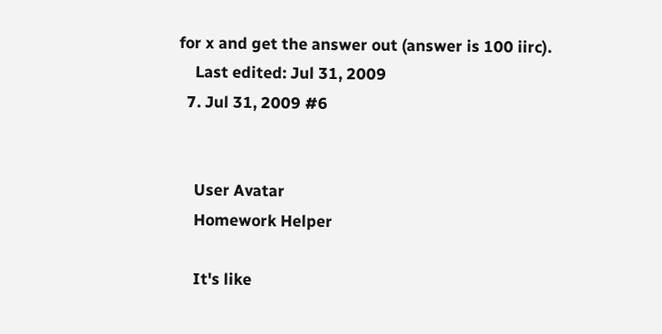for x and get the answer out (answer is 100 iirc).
    Last edited: Jul 31, 2009
  7. Jul 31, 2009 #6


    User Avatar
    Homework Helper

    It's like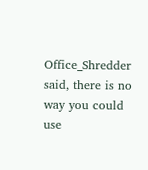Office_Shredder said, there is no way you could use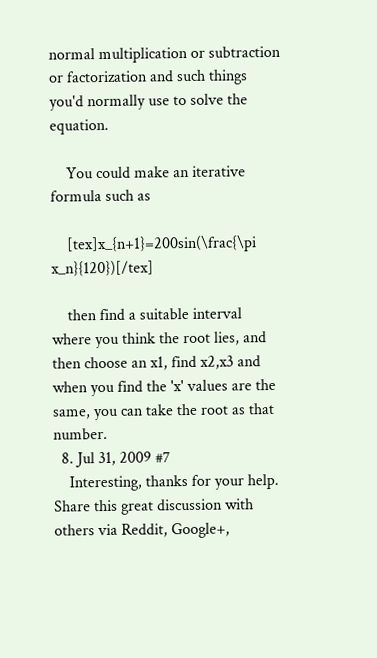normal multiplication or subtraction or factorization and such things you'd normally use to solve the equation.

    You could make an iterative formula such as

    [tex]x_{n+1}=200sin(\frac{\pi x_n}{120})[/tex]

    then find a suitable interval where you think the root lies, and then choose an x1, find x2,x3 and when you find the 'x' values are the same, you can take the root as that number.
  8. Jul 31, 2009 #7
    Interesting, thanks for your help.
Share this great discussion with others via Reddit, Google+,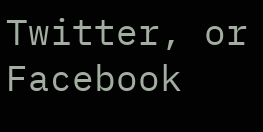Twitter, or Facebook